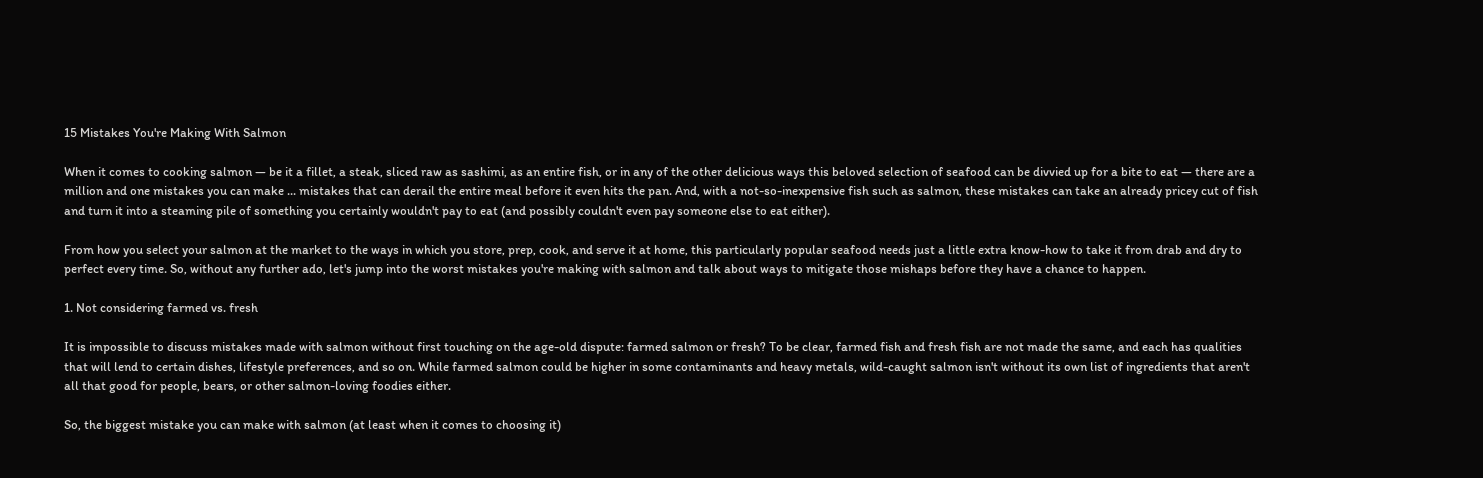15 Mistakes You're Making With Salmon

When it comes to cooking salmon — be it a fillet, a steak, sliced raw as sashimi, as an entire fish, or in any of the other delicious ways this beloved selection of seafood can be divvied up for a bite to eat — there are a million and one mistakes you can make ... mistakes that can derail the entire meal before it even hits the pan. And, with a not-so-inexpensive fish such as salmon, these mistakes can take an already pricey cut of fish and turn it into a steaming pile of something you certainly wouldn't pay to eat (and possibly couldn't even pay someone else to eat either).

From how you select your salmon at the market to the ways in which you store, prep, cook, and serve it at home, this particularly popular seafood needs just a little extra know-how to take it from drab and dry to perfect every time. So, without any further ado, let's jump into the worst mistakes you're making with salmon and talk about ways to mitigate those mishaps before they have a chance to happen.

1. Not considering farmed vs. fresh

It is impossible to discuss mistakes made with salmon without first touching on the age-old dispute: farmed salmon or fresh? To be clear, farmed fish and fresh fish are not made the same, and each has qualities that will lend to certain dishes, lifestyle preferences, and so on. While farmed salmon could be higher in some contaminants and heavy metals, wild-caught salmon isn't without its own list of ingredients that aren't all that good for people, bears, or other salmon-loving foodies either.

So, the biggest mistake you can make with salmon (at least when it comes to choosing it)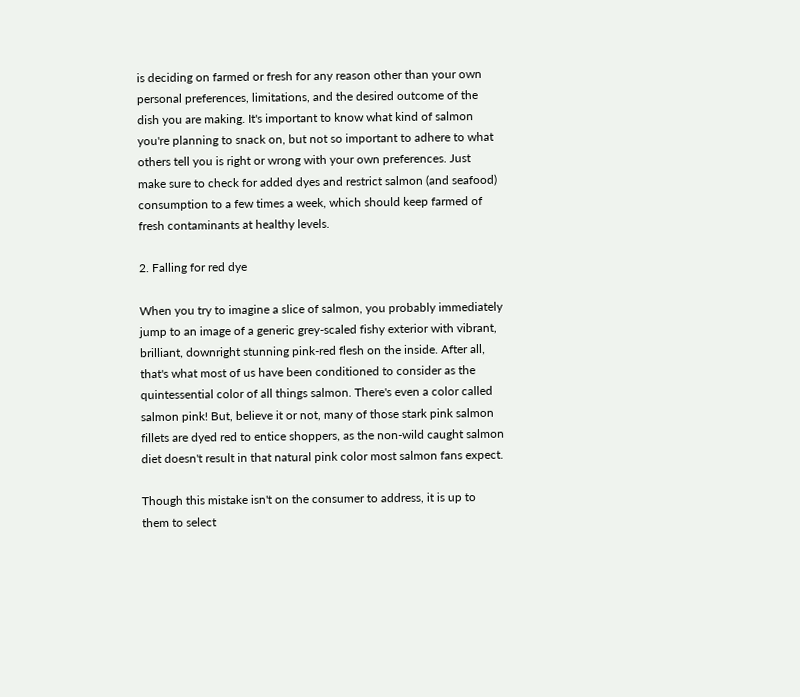is deciding on farmed or fresh for any reason other than your own personal preferences, limitations, and the desired outcome of the dish you are making. It's important to know what kind of salmon you're planning to snack on, but not so important to adhere to what others tell you is right or wrong with your own preferences. Just make sure to check for added dyes and restrict salmon (and seafood) consumption to a few times a week, which should keep farmed of fresh contaminants at healthy levels.

2. Falling for red dye

When you try to imagine a slice of salmon, you probably immediately jump to an image of a generic grey-scaled fishy exterior with vibrant, brilliant, downright stunning pink-red flesh on the inside. After all, that's what most of us have been conditioned to consider as the quintessential color of all things salmon. There's even a color called salmon pink! But, believe it or not, many of those stark pink salmon fillets are dyed red to entice shoppers, as the non-wild caught salmon diet doesn't result in that natural pink color most salmon fans expect.

Though this mistake isn't on the consumer to address, it is up to them to select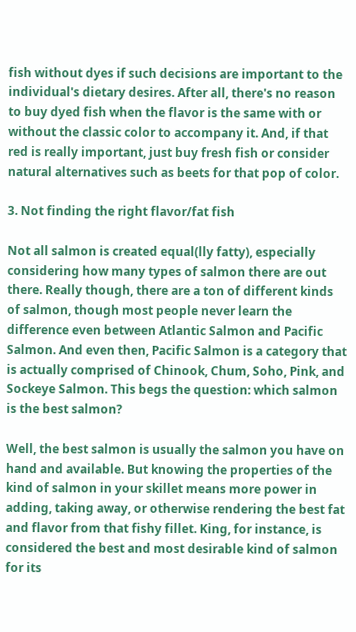fish without dyes if such decisions are important to the individual's dietary desires. After all, there's no reason to buy dyed fish when the flavor is the same with or without the classic color to accompany it. And, if that red is really important, just buy fresh fish or consider natural alternatives such as beets for that pop of color.

3. Not finding the right flavor/fat fish

Not all salmon is created equal(lly fatty), especially considering how many types of salmon there are out there. Really though, there are a ton of different kinds of salmon, though most people never learn the difference even between Atlantic Salmon and Pacific Salmon. And even then, Pacific Salmon is a category that is actually comprised of Chinook, Chum, Soho, Pink, and Sockeye Salmon. This begs the question: which salmon is the best salmon?

Well, the best salmon is usually the salmon you have on hand and available. But knowing the properties of the kind of salmon in your skillet means more power in adding, taking away, or otherwise rendering the best fat and flavor from that fishy fillet. King, for instance, is considered the best and most desirable kind of salmon for its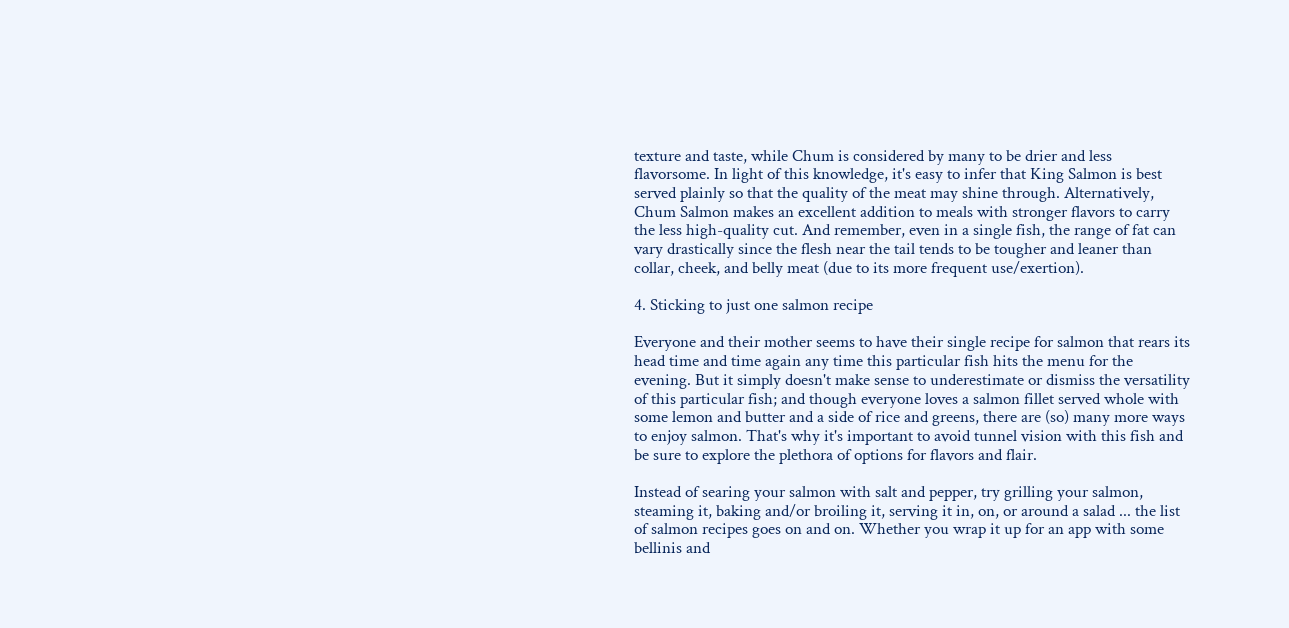texture and taste, while Chum is considered by many to be drier and less flavorsome. In light of this knowledge, it's easy to infer that King Salmon is best served plainly so that the quality of the meat may shine through. Alternatively, Chum Salmon makes an excellent addition to meals with stronger flavors to carry the less high-quality cut. And remember, even in a single fish, the range of fat can vary drastically since the flesh near the tail tends to be tougher and leaner than collar, cheek, and belly meat (due to its more frequent use/exertion).

4. Sticking to just one salmon recipe

Everyone and their mother seems to have their single recipe for salmon that rears its head time and time again any time this particular fish hits the menu for the evening. But it simply doesn't make sense to underestimate or dismiss the versatility of this particular fish; and though everyone loves a salmon fillet served whole with some lemon and butter and a side of rice and greens, there are (so) many more ways to enjoy salmon. That's why it's important to avoid tunnel vision with this fish and be sure to explore the plethora of options for flavors and flair.

Instead of searing your salmon with salt and pepper, try grilling your salmon, steaming it, baking and/or broiling it, serving it in, on, or around a salad ... the list of salmon recipes goes on and on. Whether you wrap it up for an app with some bellinis and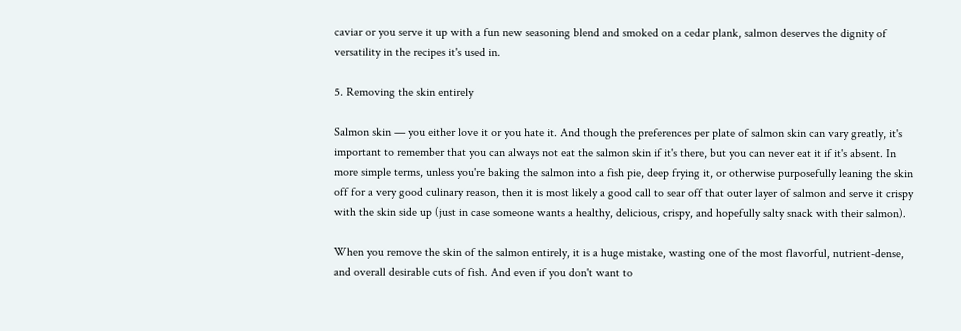caviar or you serve it up with a fun new seasoning blend and smoked on a cedar plank, salmon deserves the dignity of versatility in the recipes it's used in.

5. Removing the skin entirely

Salmon skin — you either love it or you hate it. And though the preferences per plate of salmon skin can vary greatly, it's important to remember that you can always not eat the salmon skin if it's there, but you can never eat it if it's absent. In more simple terms, unless you're baking the salmon into a fish pie, deep frying it, or otherwise purposefully leaning the skin off for a very good culinary reason, then it is most likely a good call to sear off that outer layer of salmon and serve it crispy with the skin side up (just in case someone wants a healthy, delicious, crispy, and hopefully salty snack with their salmon).

When you remove the skin of the salmon entirely, it is a huge mistake, wasting one of the most flavorful, nutrient-dense, and overall desirable cuts of fish. And even if you don't want to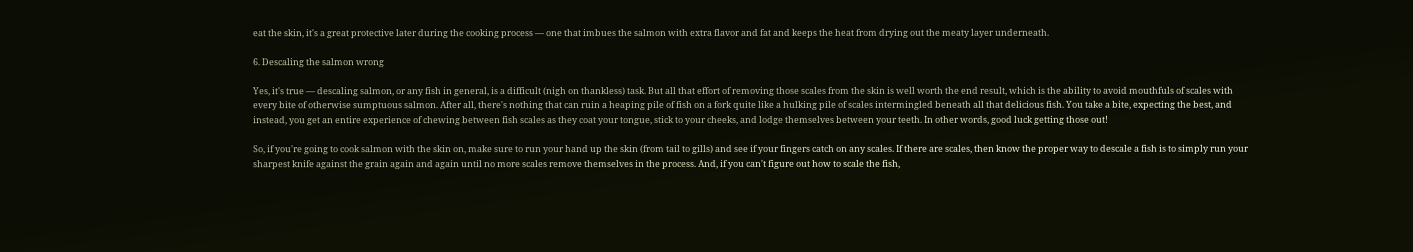eat the skin, it's a great protective later during the cooking process — one that imbues the salmon with extra flavor and fat and keeps the heat from drying out the meaty layer underneath.

6. Descaling the salmon wrong

Yes, it's true — descaling salmon, or any fish in general, is a difficult (nigh on thankless) task. But all that effort of removing those scales from the skin is well worth the end result, which is the ability to avoid mouthfuls of scales with every bite of otherwise sumptuous salmon. After all, there's nothing that can ruin a heaping pile of fish on a fork quite like a hulking pile of scales intermingled beneath all that delicious fish. You take a bite, expecting the best, and instead, you get an entire experience of chewing between fish scales as they coat your tongue, stick to your cheeks, and lodge themselves between your teeth. In other words, good luck getting those out!

So, if you're going to cook salmon with the skin on, make sure to run your hand up the skin (from tail to gills) and see if your fingers catch on any scales. If there are scales, then know the proper way to descale a fish is to simply run your sharpest knife against the grain again and again until no more scales remove themselves in the process. And, if you can't figure out how to scale the fish,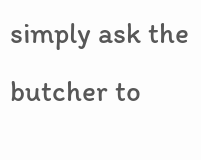simply ask the butcher to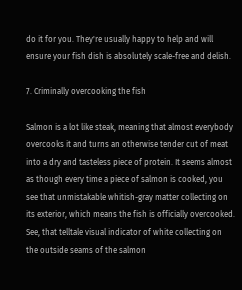do it for you. They're usually happy to help and will ensure your fish dish is absolutely scale-free and delish.

7. Criminally overcooking the fish

Salmon is a lot like steak, meaning that almost everybody overcooks it and turns an otherwise tender cut of meat into a dry and tasteless piece of protein. It seems almost as though every time a piece of salmon is cooked, you see that unmistakable whitish-gray matter collecting on its exterior, which means the fish is officially overcooked. See, that telltale visual indicator of white collecting on the outside seams of the salmon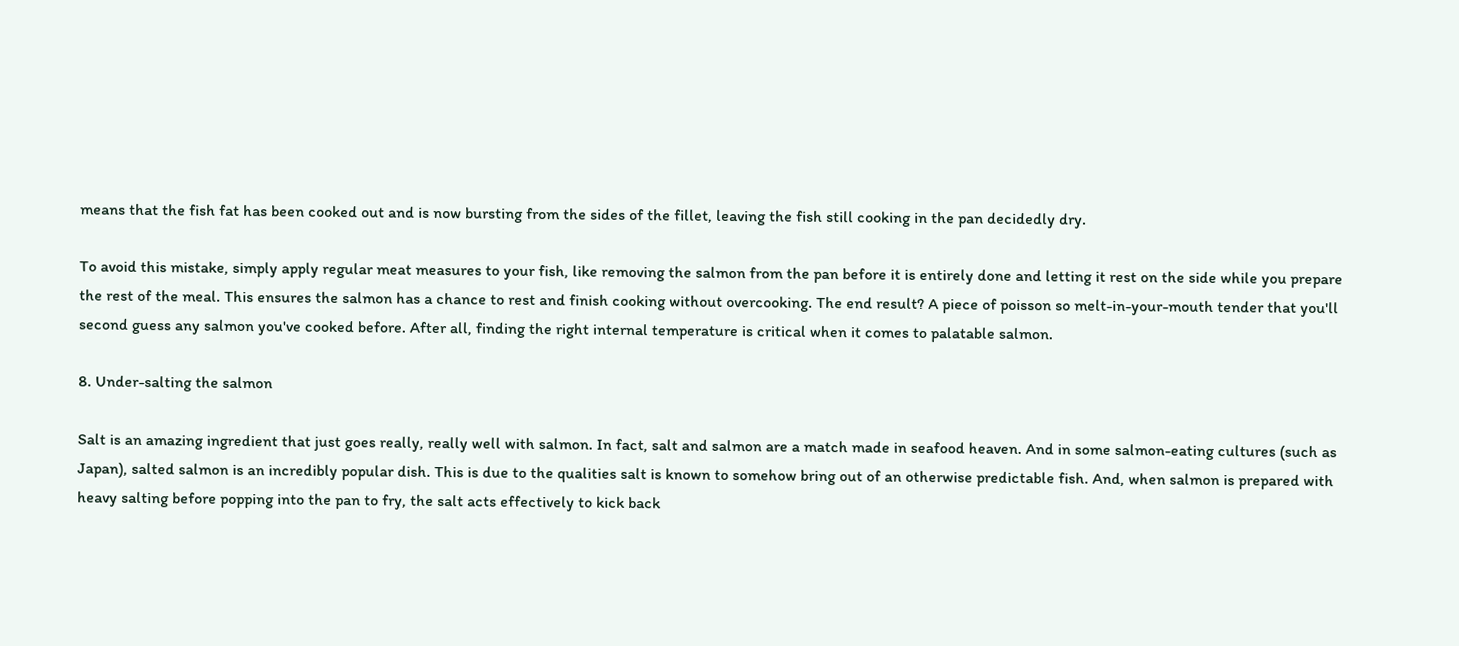means that the fish fat has been cooked out and is now bursting from the sides of the fillet, leaving the fish still cooking in the pan decidedly dry.

To avoid this mistake, simply apply regular meat measures to your fish, like removing the salmon from the pan before it is entirely done and letting it rest on the side while you prepare the rest of the meal. This ensures the salmon has a chance to rest and finish cooking without overcooking. The end result? A piece of poisson so melt-in-your-mouth tender that you'll second guess any salmon you've cooked before. After all, finding the right internal temperature is critical when it comes to palatable salmon.

8. Under-salting the salmon

Salt is an amazing ingredient that just goes really, really well with salmon. In fact, salt and salmon are a match made in seafood heaven. And in some salmon-eating cultures (such as Japan), salted salmon is an incredibly popular dish. This is due to the qualities salt is known to somehow bring out of an otherwise predictable fish. And, when salmon is prepared with heavy salting before popping into the pan to fry, the salt acts effectively to kick back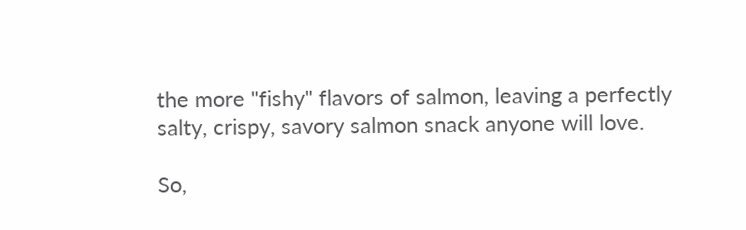the more "fishy" flavors of salmon, leaving a perfectly salty, crispy, savory salmon snack anyone will love.

So,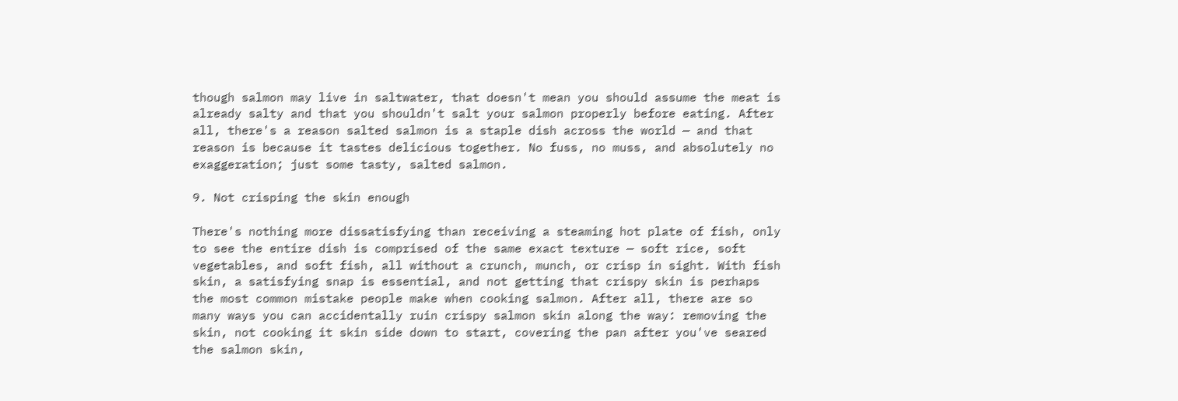though salmon may live in saltwater, that doesn't mean you should assume the meat is already salty and that you shouldn't salt your salmon properly before eating. After all, there's a reason salted salmon is a staple dish across the world — and that reason is because it tastes delicious together. No fuss, no muss, and absolutely no exaggeration; just some tasty, salted salmon.

9. Not crisping the skin enough

There's nothing more dissatisfying than receiving a steaming hot plate of fish, only to see the entire dish is comprised of the same exact texture — soft rice, soft vegetables, and soft fish, all without a crunch, munch, or crisp in sight. With fish skin, a satisfying snap is essential, and not getting that crispy skin is perhaps the most common mistake people make when cooking salmon. After all, there are so many ways you can accidentally ruin crispy salmon skin along the way: removing the skin, not cooking it skin side down to start, covering the pan after you've seared the salmon skin,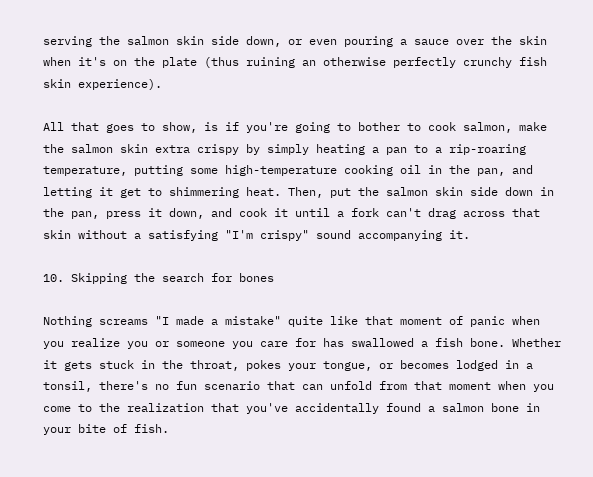serving the salmon skin side down, or even pouring a sauce over the skin when it's on the plate (thus ruining an otherwise perfectly crunchy fish skin experience).

All that goes to show, is if you're going to bother to cook salmon, make the salmon skin extra crispy by simply heating a pan to a rip-roaring temperature, putting some high-temperature cooking oil in the pan, and letting it get to shimmering heat. Then, put the salmon skin side down in the pan, press it down, and cook it until a fork can't drag across that skin without a satisfying "I'm crispy" sound accompanying it.

10. Skipping the search for bones

Nothing screams "I made a mistake" quite like that moment of panic when you realize you or someone you care for has swallowed a fish bone. Whether it gets stuck in the throat, pokes your tongue, or becomes lodged in a tonsil, there's no fun scenario that can unfold from that moment when you come to the realization that you've accidentally found a salmon bone in your bite of fish.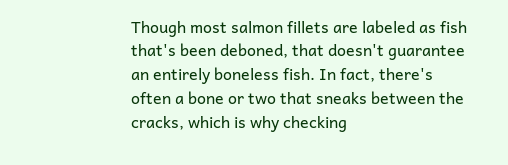Though most salmon fillets are labeled as fish that's been deboned, that doesn't guarantee an entirely boneless fish. In fact, there's often a bone or two that sneaks between the cracks, which is why checking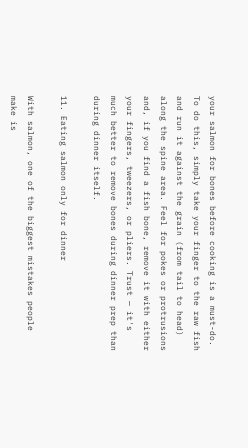your salmon for bones before cooking is a must-do. To do this, simply take your finger to the raw fish and run it against the grain (from tail to head) along the spine area. Feel for pokes or protrusions and, if you find a fish bone, remove it with either your fingers, tweezers, or pliers. Trust — it's much better to remove bones during dinner prep than during dinner itself.

11. Eating salmon only for dinner

With salmon, one of the biggest mistakes people make is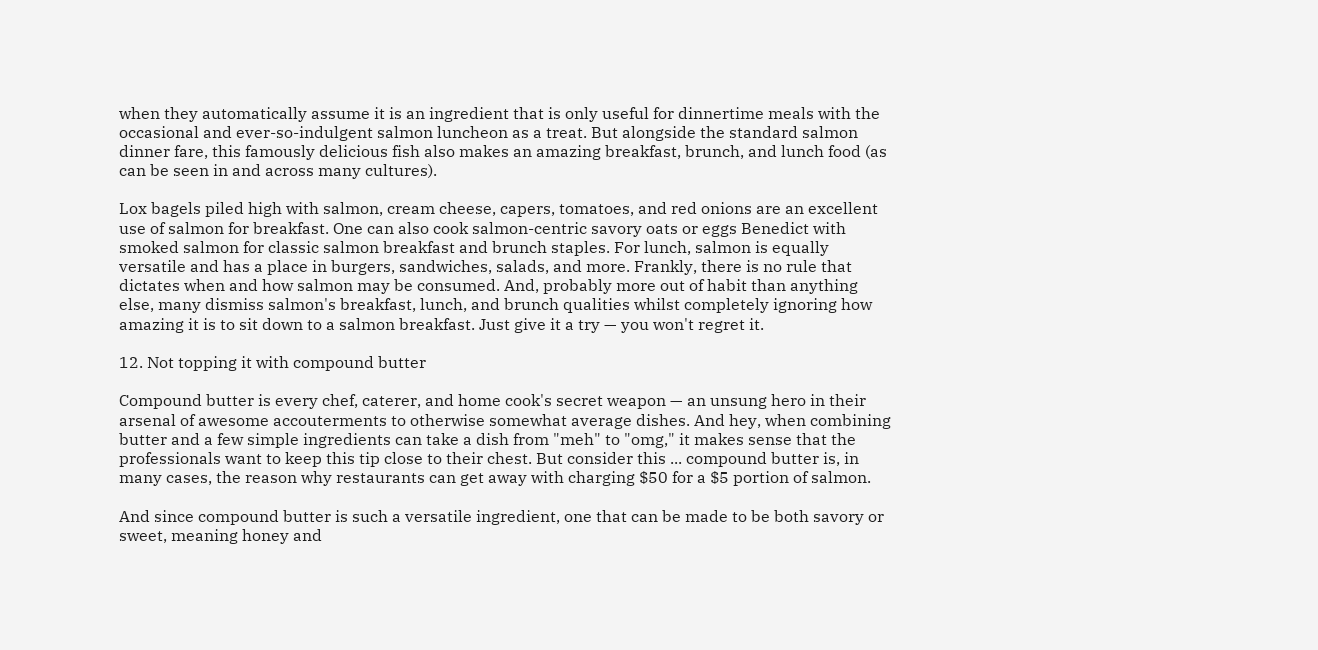when they automatically assume it is an ingredient that is only useful for dinnertime meals with the occasional and ever-so-indulgent salmon luncheon as a treat. But alongside the standard salmon dinner fare, this famously delicious fish also makes an amazing breakfast, brunch, and lunch food (as can be seen in and across many cultures).

Lox bagels piled high with salmon, cream cheese, capers, tomatoes, and red onions are an excellent use of salmon for breakfast. One can also cook salmon-centric savory oats or eggs Benedict with smoked salmon for classic salmon breakfast and brunch staples. For lunch, salmon is equally versatile and has a place in burgers, sandwiches, salads, and more. Frankly, there is no rule that dictates when and how salmon may be consumed. And, probably more out of habit than anything else, many dismiss salmon's breakfast, lunch, and brunch qualities whilst completely ignoring how amazing it is to sit down to a salmon breakfast. Just give it a try — you won't regret it.

12. Not topping it with compound butter

Compound butter is every chef, caterer, and home cook's secret weapon — an unsung hero in their arsenal of awesome accouterments to otherwise somewhat average dishes. And hey, when combining butter and a few simple ingredients can take a dish from "meh" to "omg," it makes sense that the professionals want to keep this tip close to their chest. But consider this ... compound butter is, in many cases, the reason why restaurants can get away with charging $50 for a $5 portion of salmon.

And since compound butter is such a versatile ingredient, one that can be made to be both savory or sweet, meaning honey and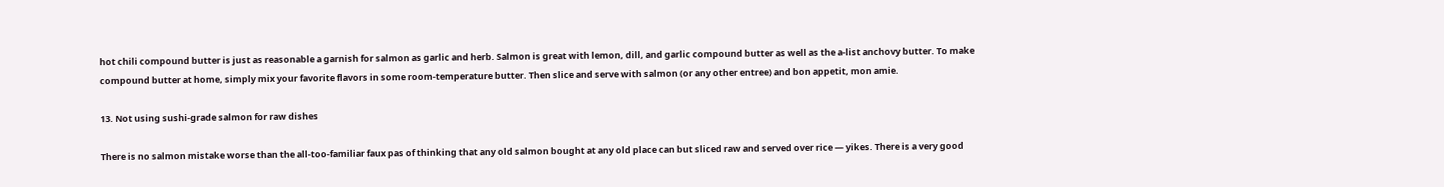hot chili compound butter is just as reasonable a garnish for salmon as garlic and herb. Salmon is great with lemon, dill, and garlic compound butter as well as the a-list anchovy butter. To make compound butter at home, simply mix your favorite flavors in some room-temperature butter. Then slice and serve with salmon (or any other entree) and bon appetit, mon amie.

13. Not using sushi-grade salmon for raw dishes

There is no salmon mistake worse than the all-too-familiar faux pas of thinking that any old salmon bought at any old place can but sliced raw and served over rice — yikes. There is a very good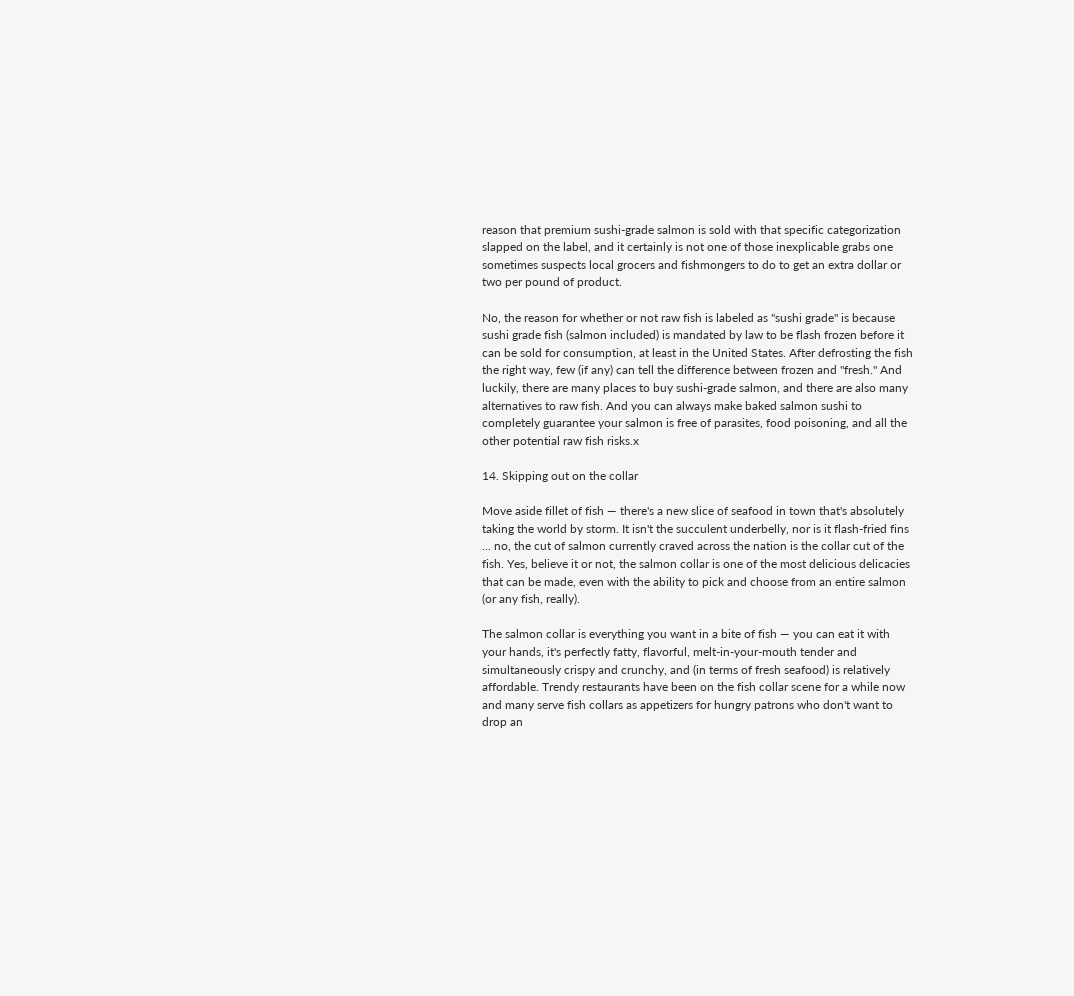reason that premium sushi-grade salmon is sold with that specific categorization slapped on the label, and it certainly is not one of those inexplicable grabs one sometimes suspects local grocers and fishmongers to do to get an extra dollar or two per pound of product.

No, the reason for whether or not raw fish is labeled as "sushi grade" is because sushi grade fish (salmon included) is mandated by law to be flash frozen before it can be sold for consumption, at least in the United States. After defrosting the fish the right way, few (if any) can tell the difference between frozen and "fresh." And luckily, there are many places to buy sushi-grade salmon, and there are also many alternatives to raw fish. And you can always make baked salmon sushi to completely guarantee your salmon is free of parasites, food poisoning, and all the other potential raw fish risks.x

14. Skipping out on the collar

Move aside fillet of fish — there's a new slice of seafood in town that's absolutely taking the world by storm. It isn't the succulent underbelly, nor is it flash-fried fins ... no, the cut of salmon currently craved across the nation is the collar cut of the fish. Yes, believe it or not, the salmon collar is one of the most delicious delicacies that can be made, even with the ability to pick and choose from an entire salmon (or any fish, really).

The salmon collar is everything you want in a bite of fish — you can eat it with your hands, it's perfectly fatty, flavorful, melt-in-your-mouth tender and simultaneously crispy and crunchy, and (in terms of fresh seafood) is relatively affordable. Trendy restaurants have been on the fish collar scene for a while now and many serve fish collars as appetizers for hungry patrons who don't want to drop an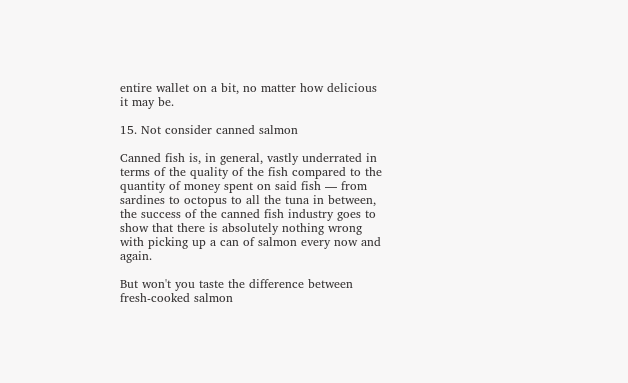entire wallet on a bit, no matter how delicious it may be.

15. Not consider canned salmon

Canned fish is, in general, vastly underrated in terms of the quality of the fish compared to the quantity of money spent on said fish — from sardines to octopus to all the tuna in between, the success of the canned fish industry goes to show that there is absolutely nothing wrong with picking up a can of salmon every now and again.

But won't you taste the difference between fresh-cooked salmon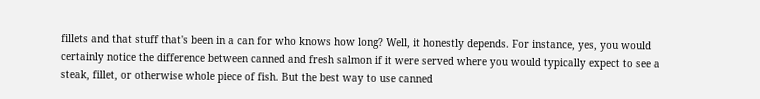fillets and that stuff that's been in a can for who knows how long? Well, it honestly depends. For instance, yes, you would certainly notice the difference between canned and fresh salmon if it were served where you would typically expect to see a steak, fillet, or otherwise whole piece of fish. But the best way to use canned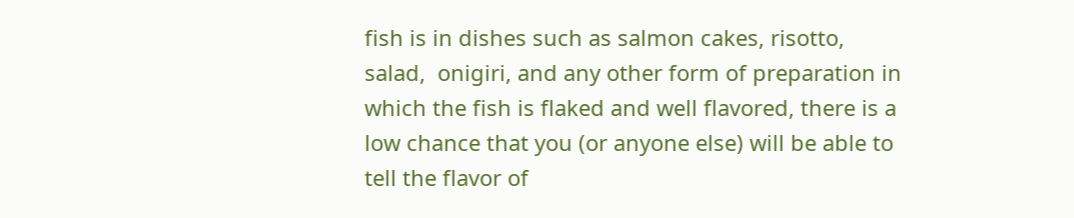fish is in dishes such as salmon cakes, risotto, salad,  onigiri, and any other form of preparation in which the fish is flaked and well flavored, there is a low chance that you (or anyone else) will be able to tell the flavor of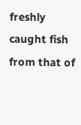freshly caught fish from that of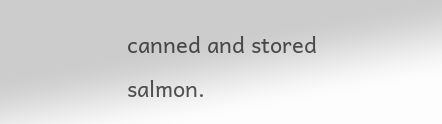canned and stored salmon.